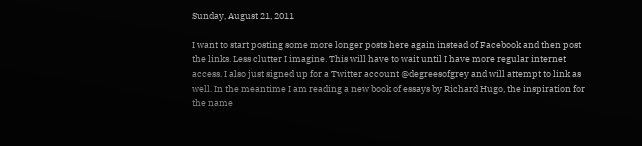Sunday, August 21, 2011

I want to start posting some more longer posts here again instead of Facebook and then post the links. Less clutter I imagine. This will have to wait until I have more regular internet access. I also just signed up for a Twitter account @degreesofgrey and will attempt to link as well. In the meantime I am reading a new book of essays by Richard Hugo, the inspiration for the name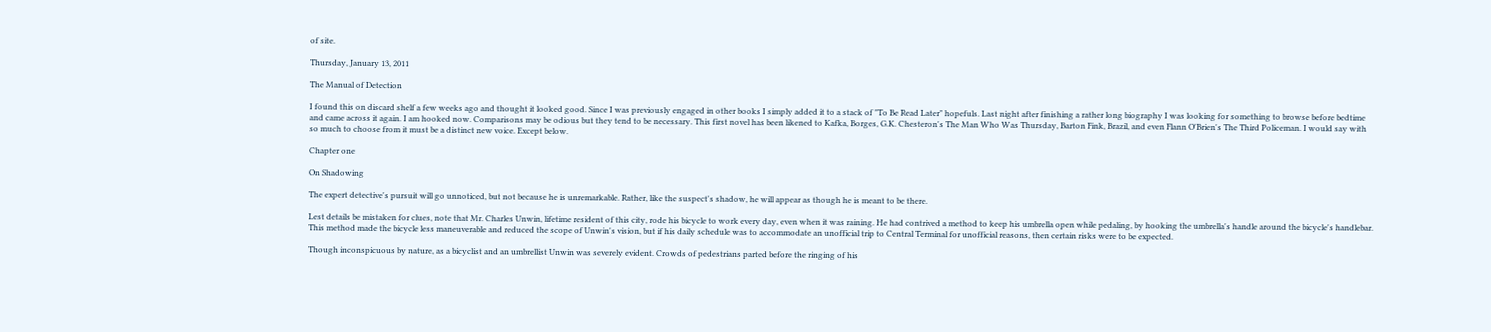of site.

Thursday, January 13, 2011

The Manual of Detection

I found this on discard shelf a few weeks ago and thought it looked good. Since I was previously engaged in other books I simply added it to a stack of "To Be Read Later" hopefuls. Last night after finishing a rather long biography I was looking for something to browse before bedtime and came across it again. I am hooked now. Comparisons may be odious but they tend to be necessary. This first novel has been likened to Kafka, Borges, G.K. Chesteron's The Man Who Was Thursday, Barton Fink, Brazil, and even Flann O'Brien's The Third Policeman. I would say with so much to choose from it must be a distinct new voice. Except below.

Chapter one

On Shadowing

The expert detective's pursuit will go unnoticed, but not because he is unremarkable. Rather, like the suspect's shadow, he will appear as though he is meant to be there.

Lest details be mistaken for clues, note that Mr. Charles Unwin, lifetime resident of this city, rode his bicycle to work every day, even when it was raining. He had contrived a method to keep his umbrella open while pedaling, by hooking the umbrella's handle around the bicycle's handlebar. This method made the bicycle less maneuverable and reduced the scope of Unwin's vision, but if his daily schedule was to accommodate an unofficial trip to Central Terminal for unofficial reasons, then certain risks were to be expected.

Though inconspicuous by nature, as a bicyclist and an umbrellist Unwin was severely evident. Crowds of pedestrians parted before the ringing of his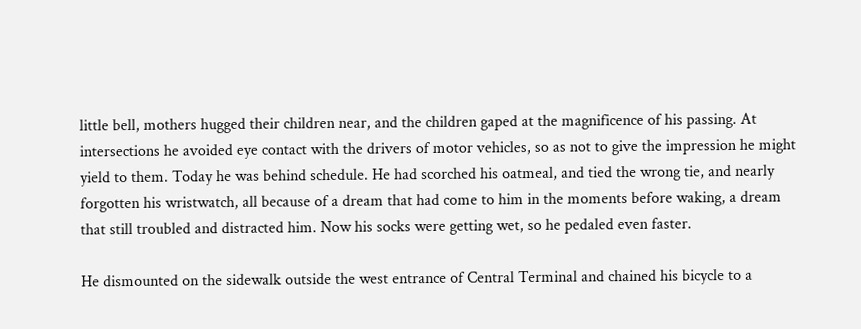little bell, mothers hugged their children near, and the children gaped at the magnificence of his passing. At intersections he avoided eye contact with the drivers of motor vehicles, so as not to give the impression he might yield to them. Today he was behind schedule. He had scorched his oatmeal, and tied the wrong tie, and nearly forgotten his wristwatch, all because of a dream that had come to him in the moments before waking, a dream that still troubled and distracted him. Now his socks were getting wet, so he pedaled even faster.

He dismounted on the sidewalk outside the west entrance of Central Terminal and chained his bicycle to a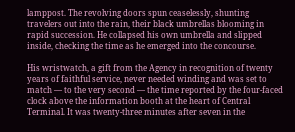lamppost. The revolving doors spun ceaselessly, shunting travelers out into the rain, their black umbrellas blooming in rapid succession. He collapsed his own umbrella and slipped inside, checking the time as he emerged into the concourse.

His wristwatch, a gift from the Agency in recognition of twenty years of faithful service, never needed winding and was set to match — to the very second — the time reported by the four-faced clock above the information booth at the heart of Central Terminal. It was twenty-three minutes after seven in the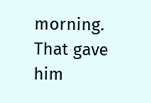morning. That gave him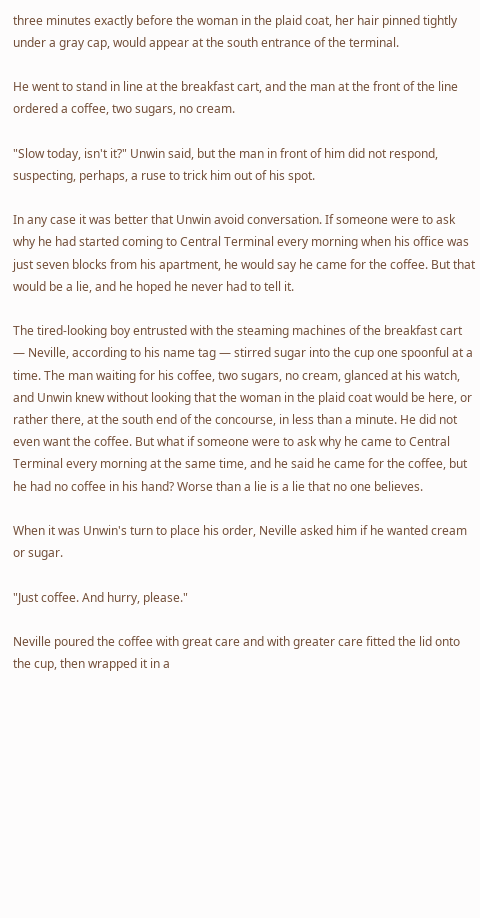three minutes exactly before the woman in the plaid coat, her hair pinned tightly under a gray cap, would appear at the south entrance of the terminal.

He went to stand in line at the breakfast cart, and the man at the front of the line ordered a coffee, two sugars, no cream.

"Slow today, isn't it?" Unwin said, but the man in front of him did not respond, suspecting, perhaps, a ruse to trick him out of his spot.

In any case it was better that Unwin avoid conversation. If someone were to ask why he had started coming to Central Terminal every morning when his office was just seven blocks from his apartment, he would say he came for the coffee. But that would be a lie, and he hoped he never had to tell it.

The tired-looking boy entrusted with the steaming machines of the breakfast cart — Neville, according to his name tag — stirred sugar into the cup one spoonful at a time. The man waiting for his coffee, two sugars, no cream, glanced at his watch, and Unwin knew without looking that the woman in the plaid coat would be here, or rather there, at the south end of the concourse, in less than a minute. He did not even want the coffee. But what if someone were to ask why he came to Central Terminal every morning at the same time, and he said he came for the coffee, but he had no coffee in his hand? Worse than a lie is a lie that no one believes.

When it was Unwin's turn to place his order, Neville asked him if he wanted cream or sugar.

"Just coffee. And hurry, please."

Neville poured the coffee with great care and with greater care fitted the lid onto the cup, then wrapped it in a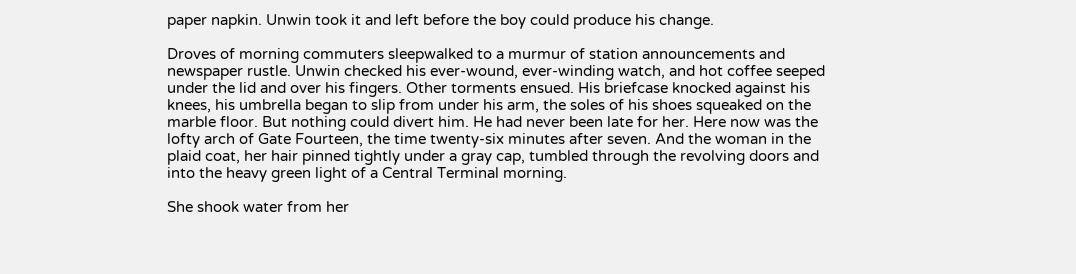paper napkin. Unwin took it and left before the boy could produce his change.

Droves of morning commuters sleepwalked to a murmur of station announcements and newspaper rustle. Unwin checked his ever-wound, ever-winding watch, and hot coffee seeped under the lid and over his fingers. Other torments ensued. His briefcase knocked against his knees, his umbrella began to slip from under his arm, the soles of his shoes squeaked on the marble floor. But nothing could divert him. He had never been late for her. Here now was the lofty arch of Gate Fourteen, the time twenty-six minutes after seven. And the woman in the plaid coat, her hair pinned tightly under a gray cap, tumbled through the revolving doors and into the heavy green light of a Central Terminal morning.

She shook water from her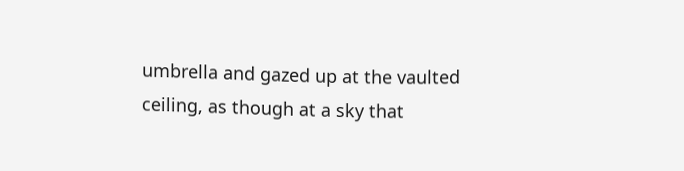umbrella and gazed up at the vaulted ceiling, as though at a sky that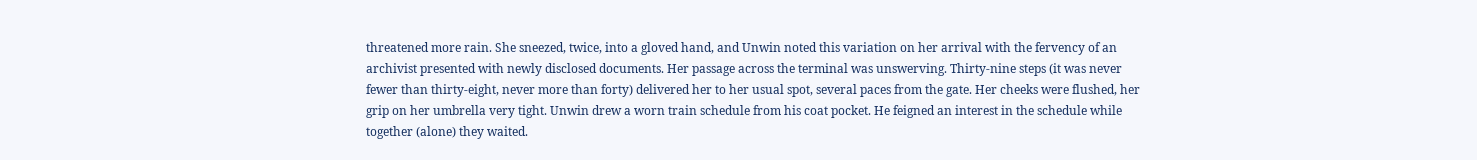threatened more rain. She sneezed, twice, into a gloved hand, and Unwin noted this variation on her arrival with the fervency of an archivist presented with newly disclosed documents. Her passage across the terminal was unswerving. Thirty-nine steps (it was never fewer than thirty-eight, never more than forty) delivered her to her usual spot, several paces from the gate. Her cheeks were flushed, her grip on her umbrella very tight. Unwin drew a worn train schedule from his coat pocket. He feigned an interest in the schedule while together (alone) they waited.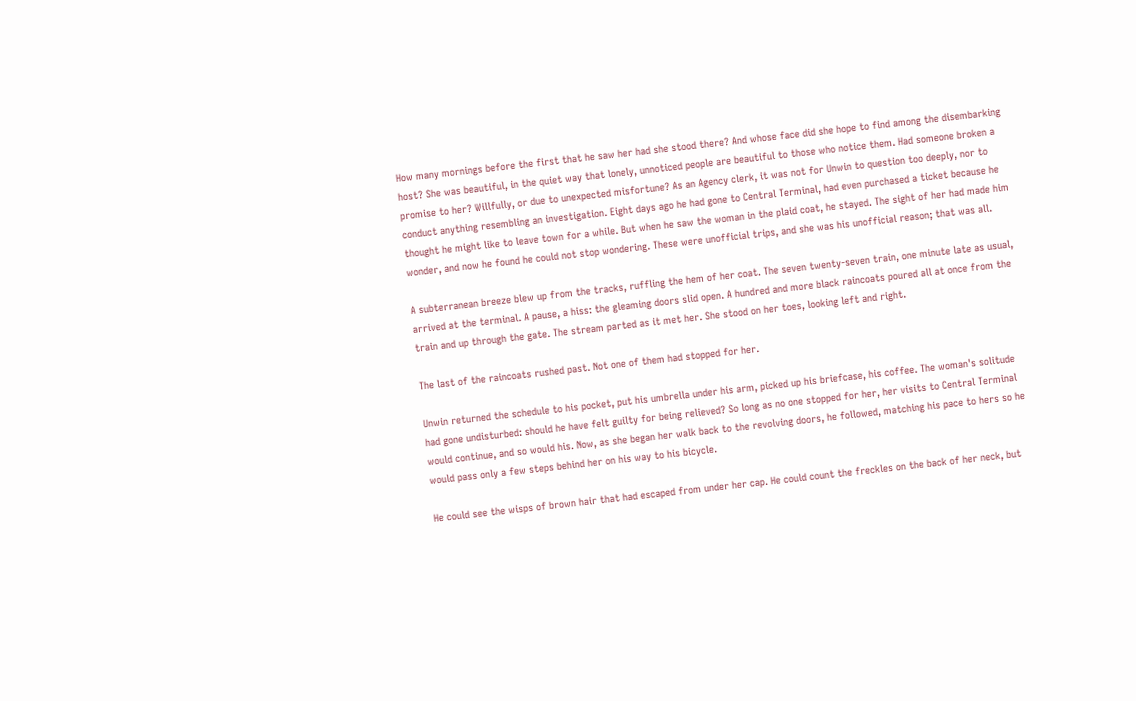How many mornings before the first that he saw her had she stood there? And whose face did she hope to find among the disembarking host? She was beautiful, in the quiet way that lonely, unnoticed people are beautiful to those who notice them. Had someone broken a promise to her? Willfully, or due to unexpected misfortune? As an Agency clerk, it was not for Unwin to question too deeply, nor to conduct anything resembling an investigation. Eight days ago he had gone to Central Terminal, had even purchased a ticket because he thought he might like to leave town for a while. But when he saw the woman in the plaid coat, he stayed. The sight of her had made him wonder, and now he found he could not stop wondering. These were unofficial trips, and she was his unofficial reason; that was all.

A subterranean breeze blew up from the tracks, ruffling the hem of her coat. The seven twenty-seven train, one minute late as usual, arrived at the terminal. A pause, a hiss: the gleaming doors slid open. A hundred and more black raincoats poured all at once from the train and up through the gate. The stream parted as it met her. She stood on her toes, looking left and right.

The last of the raincoats rushed past. Not one of them had stopped for her.

Unwin returned the schedule to his pocket, put his umbrella under his arm, picked up his briefcase, his coffee. The woman's solitude had gone undisturbed: should he have felt guilty for being relieved? So long as no one stopped for her, her visits to Central Terminal would continue, and so would his. Now, as she began her walk back to the revolving doors, he followed, matching his pace to hers so he would pass only a few steps behind her on his way to his bicycle.

He could see the wisps of brown hair that had escaped from under her cap. He could count the freckles on the back of her neck, but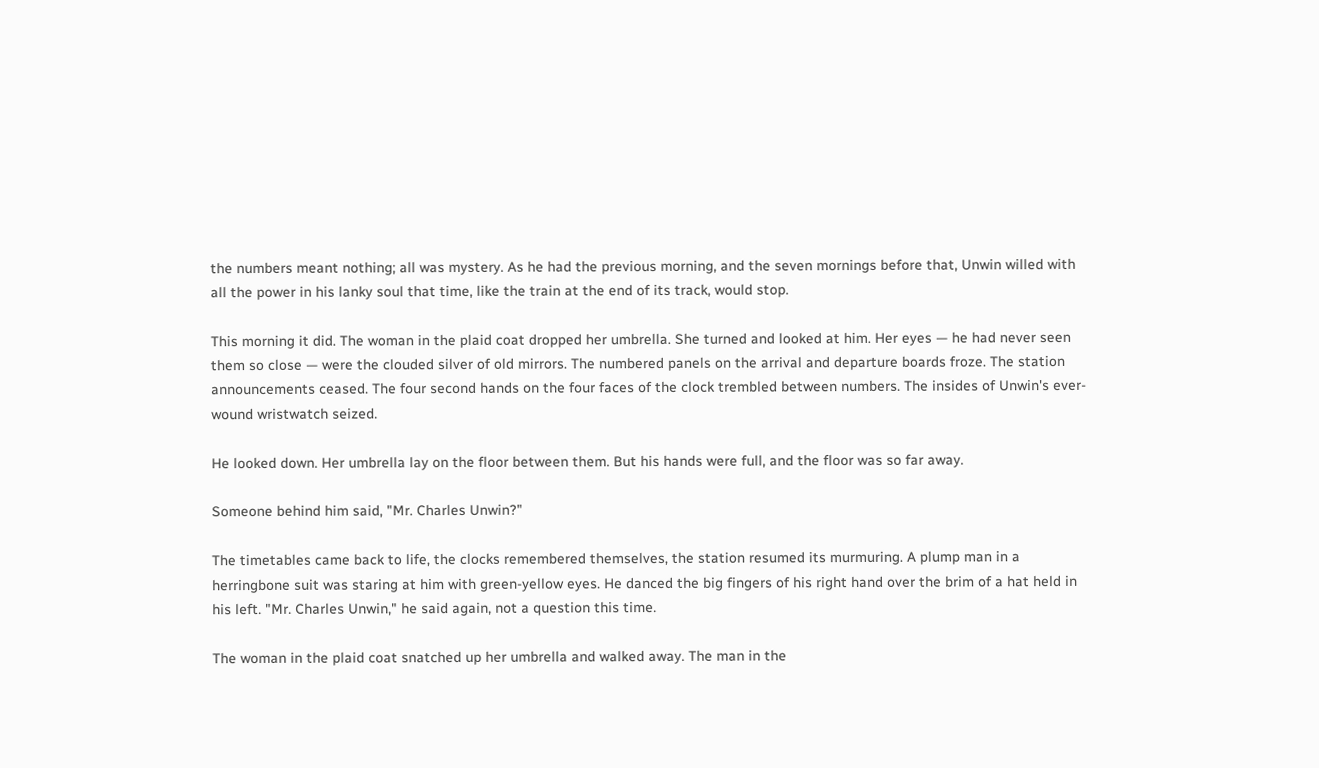the numbers meant nothing; all was mystery. As he had the previous morning, and the seven mornings before that, Unwin willed with all the power in his lanky soul that time, like the train at the end of its track, would stop.

This morning it did. The woman in the plaid coat dropped her umbrella. She turned and looked at him. Her eyes — he had never seen them so close — were the clouded silver of old mirrors. The numbered panels on the arrival and departure boards froze. The station announcements ceased. The four second hands on the four faces of the clock trembled between numbers. The insides of Unwin's ever-wound wristwatch seized.

He looked down. Her umbrella lay on the floor between them. But his hands were full, and the floor was so far away.

Someone behind him said, "Mr. Charles Unwin?"

The timetables came back to life, the clocks remembered themselves, the station resumed its murmuring. A plump man in a herringbone suit was staring at him with green-yellow eyes. He danced the big fingers of his right hand over the brim of a hat held in his left. "Mr. Charles Unwin," he said again, not a question this time.

The woman in the plaid coat snatched up her umbrella and walked away. The man in the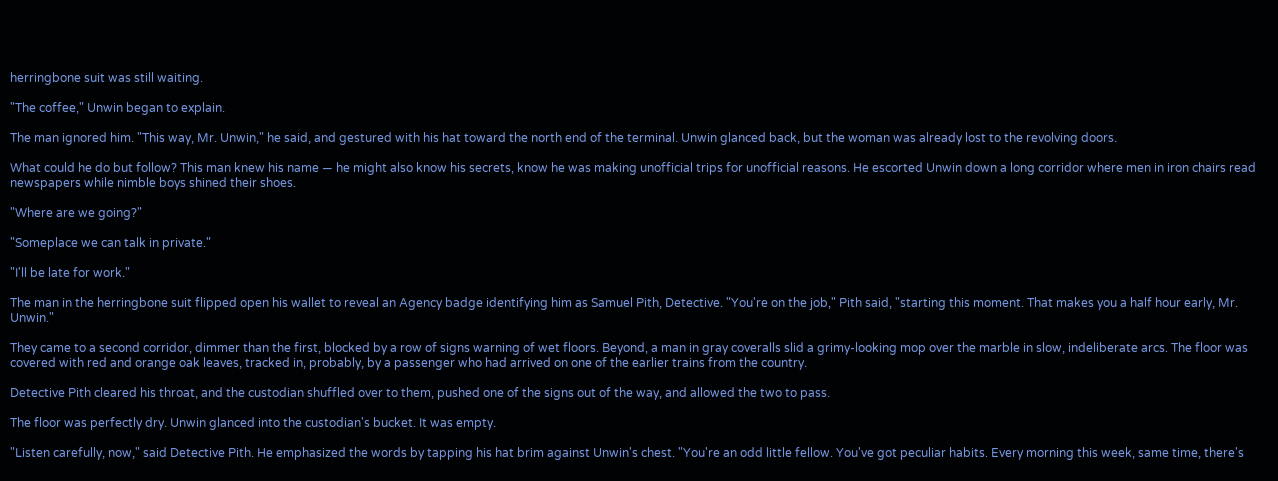herringbone suit was still waiting.

"The coffee," Unwin began to explain.

The man ignored him. "This way, Mr. Unwin," he said, and gestured with his hat toward the north end of the terminal. Unwin glanced back, but the woman was already lost to the revolving doors.

What could he do but follow? This man knew his name — he might also know his secrets, know he was making unofficial trips for unofficial reasons. He escorted Unwin down a long corridor where men in iron chairs read newspapers while nimble boys shined their shoes.

"Where are we going?"

"Someplace we can talk in private."

"I'll be late for work."

The man in the herringbone suit flipped open his wallet to reveal an Agency badge identifying him as Samuel Pith, Detective. "You're on the job," Pith said, "starting this moment. That makes you a half hour early, Mr. Unwin."

They came to a second corridor, dimmer than the first, blocked by a row of signs warning of wet floors. Beyond, a man in gray coveralls slid a grimy-looking mop over the marble in slow, indeliberate arcs. The floor was covered with red and orange oak leaves, tracked in, probably, by a passenger who had arrived on one of the earlier trains from the country.

Detective Pith cleared his throat, and the custodian shuffled over to them, pushed one of the signs out of the way, and allowed the two to pass.

The floor was perfectly dry. Unwin glanced into the custodian's bucket. It was empty.

"Listen carefully, now," said Detective Pith. He emphasized the words by tapping his hat brim against Unwin's chest. "You're an odd little fellow. You've got peculiar habits. Every morning this week, same time, there's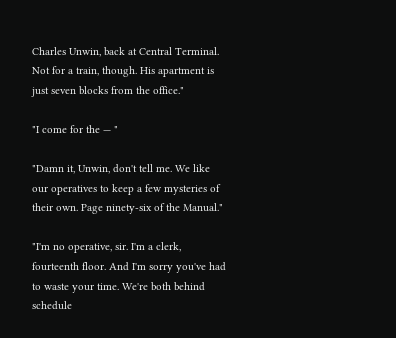Charles Unwin, back at Central Terminal. Not for a train, though. His apartment is just seven blocks from the office."

"I come for the — "

"Damn it, Unwin, don't tell me. We like our operatives to keep a few mysteries of their own. Page ninety-six of the Manual."

"I'm no operative, sir. I'm a clerk, fourteenth floor. And I'm sorry you've had to waste your time. We're both behind schedule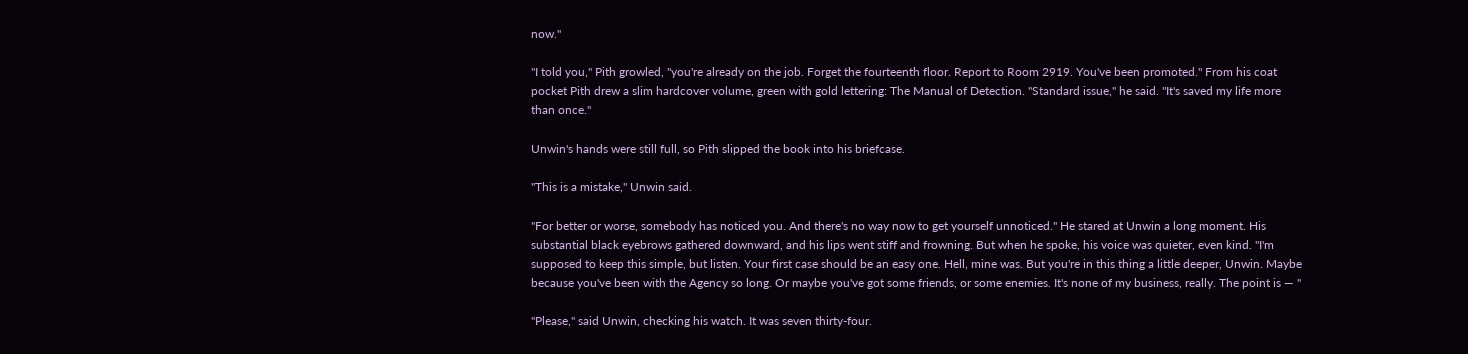now."

"I told you," Pith growled, "you're already on the job. Forget the fourteenth floor. Report to Room 2919. You've been promoted." From his coat pocket Pith drew a slim hardcover volume, green with gold lettering: The Manual of Detection. "Standard issue," he said. "It's saved my life more than once."

Unwin's hands were still full, so Pith slipped the book into his briefcase.

"This is a mistake," Unwin said.

"For better or worse, somebody has noticed you. And there's no way now to get yourself unnoticed." He stared at Unwin a long moment. His substantial black eyebrows gathered downward, and his lips went stiff and frowning. But when he spoke, his voice was quieter, even kind. "I'm supposed to keep this simple, but listen. Your first case should be an easy one. Hell, mine was. But you're in this thing a little deeper, Unwin. Maybe because you've been with the Agency so long. Or maybe you've got some friends, or some enemies. It's none of my business, really. The point is — "

"Please," said Unwin, checking his watch. It was seven thirty-four.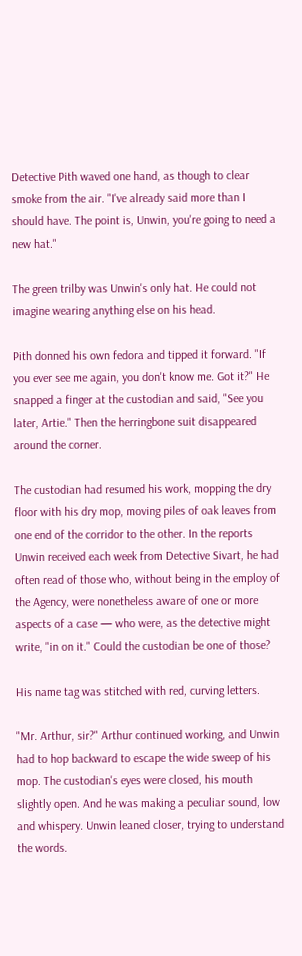Detective Pith waved one hand, as though to clear smoke from the air. "I've already said more than I should have. The point is, Unwin, you're going to need a new hat."

The green trilby was Unwin's only hat. He could not imagine wearing anything else on his head.

Pith donned his own fedora and tipped it forward. "If you ever see me again, you don't know me. Got it?" He snapped a finger at the custodian and said, "See you later, Artie." Then the herringbone suit disappeared around the corner.

The custodian had resumed his work, mopping the dry floor with his dry mop, moving piles of oak leaves from one end of the corridor to the other. In the reports Unwin received each week from Detective Sivart, he had often read of those who, without being in the employ of the Agency, were nonetheless aware of one or more aspects of a case — who were, as the detective might write, "in on it." Could the custodian be one of those?

His name tag was stitched with red, curving letters.

"Mr. Arthur, sir?" Arthur continued working, and Unwin had to hop backward to escape the wide sweep of his mop. The custodian's eyes were closed, his mouth slightly open. And he was making a peculiar sound, low and whispery. Unwin leaned closer, trying to understand the words.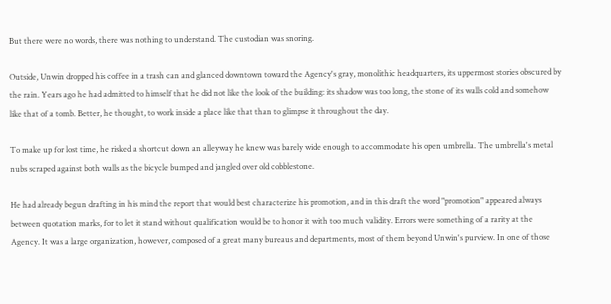But there were no words, there was nothing to understand. The custodian was snoring.

Outside, Unwin dropped his coffee in a trash can and glanced downtown toward the Agency's gray, monolithic headquarters, its uppermost stories obscured by the rain. Years ago he had admitted to himself that he did not like the look of the building: its shadow was too long, the stone of its walls cold and somehow like that of a tomb. Better, he thought, to work inside a place like that than to glimpse it throughout the day.

To make up for lost time, he risked a shortcut down an alleyway he knew was barely wide enough to accommodate his open umbrella. The umbrella's metal nubs scraped against both walls as the bicycle bumped and jangled over old cobblestone.

He had already begun drafting in his mind the report that would best characterize his promotion, and in this draft the word "promotion" appeared always between quotation marks, for to let it stand without qualification would be to honor it with too much validity. Errors were something of a rarity at the Agency. It was a large organization, however, composed of a great many bureaus and departments, most of them beyond Unwin's purview. In one of those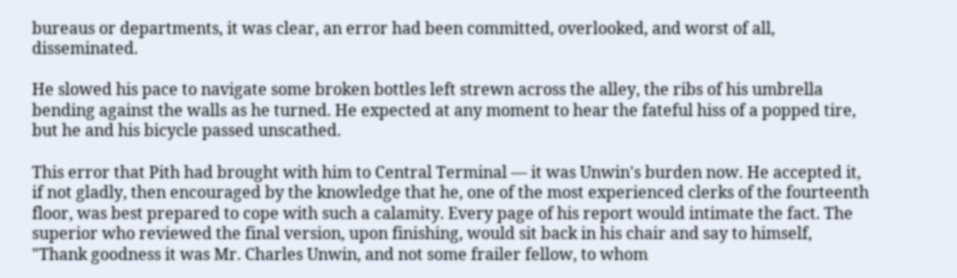bureaus or departments, it was clear, an error had been committed, overlooked, and worst of all, disseminated.

He slowed his pace to navigate some broken bottles left strewn across the alley, the ribs of his umbrella bending against the walls as he turned. He expected at any moment to hear the fateful hiss of a popped tire, but he and his bicycle passed unscathed.

This error that Pith had brought with him to Central Terminal — it was Unwin's burden now. He accepted it, if not gladly, then encouraged by the knowledge that he, one of the most experienced clerks of the fourteenth floor, was best prepared to cope with such a calamity. Every page of his report would intimate the fact. The superior who reviewed the final version, upon finishing, would sit back in his chair and say to himself, "Thank goodness it was Mr. Charles Unwin, and not some frailer fellow, to whom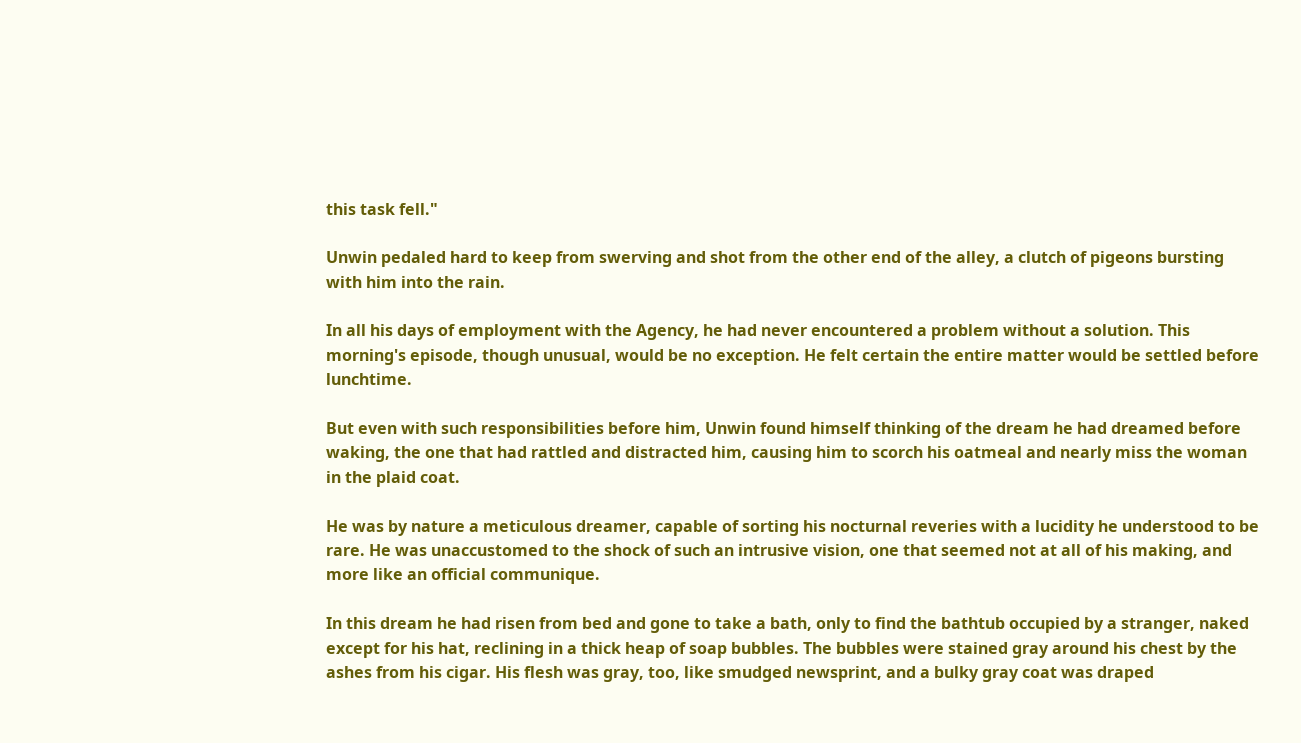this task fell."

Unwin pedaled hard to keep from swerving and shot from the other end of the alley, a clutch of pigeons bursting with him into the rain.

In all his days of employment with the Agency, he had never encountered a problem without a solution. This morning's episode, though unusual, would be no exception. He felt certain the entire matter would be settled before lunchtime.

But even with such responsibilities before him, Unwin found himself thinking of the dream he had dreamed before waking, the one that had rattled and distracted him, causing him to scorch his oatmeal and nearly miss the woman in the plaid coat.

He was by nature a meticulous dreamer, capable of sorting his nocturnal reveries with a lucidity he understood to be rare. He was unaccustomed to the shock of such an intrusive vision, one that seemed not at all of his making, and more like an official communique.

In this dream he had risen from bed and gone to take a bath, only to find the bathtub occupied by a stranger, naked except for his hat, reclining in a thick heap of soap bubbles. The bubbles were stained gray around his chest by the ashes from his cigar. His flesh was gray, too, like smudged newsprint, and a bulky gray coat was draped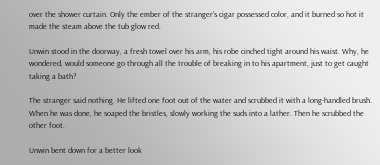over the shower curtain. Only the ember of the stranger's cigar possessed color, and it burned so hot it made the steam above the tub glow red.

Unwin stood in the doorway, a fresh towel over his arm, his robe cinched tight around his waist. Why, he wondered, would someone go through all the trouble of breaking in to his apartment, just to get caught taking a bath?

The stranger said nothing. He lifted one foot out of the water and scrubbed it with a long-handled brush. When he was done, he soaped the bristles, slowly working the suds into a lather. Then he scrubbed the other foot.

Unwin bent down for a better look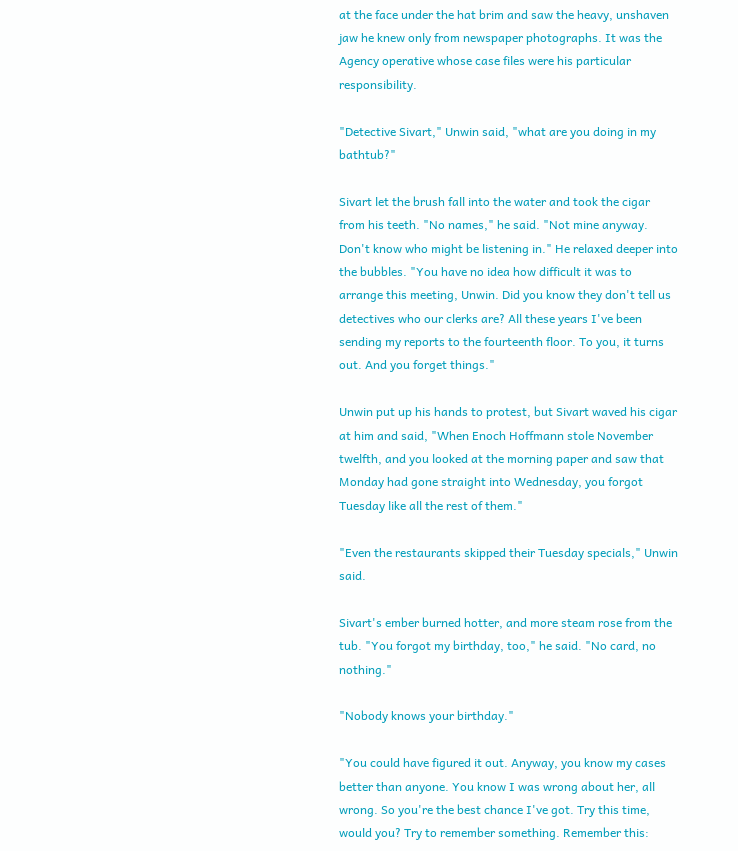at the face under the hat brim and saw the heavy, unshaven jaw he knew only from newspaper photographs. It was the Agency operative whose case files were his particular responsibility.

"Detective Sivart," Unwin said, "what are you doing in my bathtub?"

Sivart let the brush fall into the water and took the cigar from his teeth. "No names," he said. "Not mine anyway. Don't know who might be listening in." He relaxed deeper into the bubbles. "You have no idea how difficult it was to arrange this meeting, Unwin. Did you know they don't tell us detectives who our clerks are? All these years I've been sending my reports to the fourteenth floor. To you, it turns out. And you forget things."

Unwin put up his hands to protest, but Sivart waved his cigar at him and said, "When Enoch Hoffmann stole November twelfth, and you looked at the morning paper and saw that Monday had gone straight into Wednesday, you forgot Tuesday like all the rest of them."

"Even the restaurants skipped their Tuesday specials," Unwin said.

Sivart's ember burned hotter, and more steam rose from the tub. "You forgot my birthday, too," he said. "No card, no nothing."

"Nobody knows your birthday."

"You could have figured it out. Anyway, you know my cases better than anyone. You know I was wrong about her, all wrong. So you're the best chance I've got. Try this time, would you? Try to remember something. Remember this: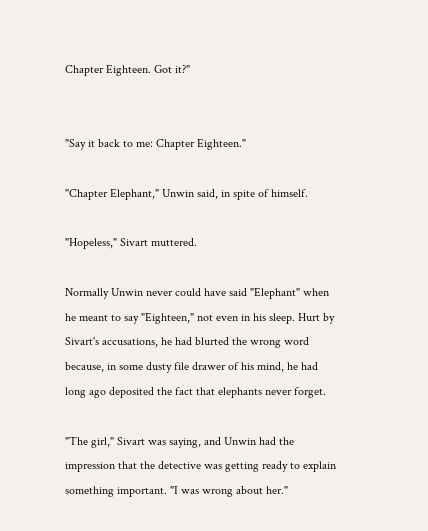Chapter Eighteen. Got it?"


"Say it back to me: Chapter Eighteen."

"Chapter Elephant," Unwin said, in spite of himself.

"Hopeless," Sivart muttered.

Normally Unwin never could have said "Elephant" when he meant to say "Eighteen," not even in his sleep. Hurt by Sivart's accusations, he had blurted the wrong word because, in some dusty file drawer of his mind, he had long ago deposited the fact that elephants never forget.

"The girl," Sivart was saying, and Unwin had the impression that the detective was getting ready to explain something important. "I was wrong about her."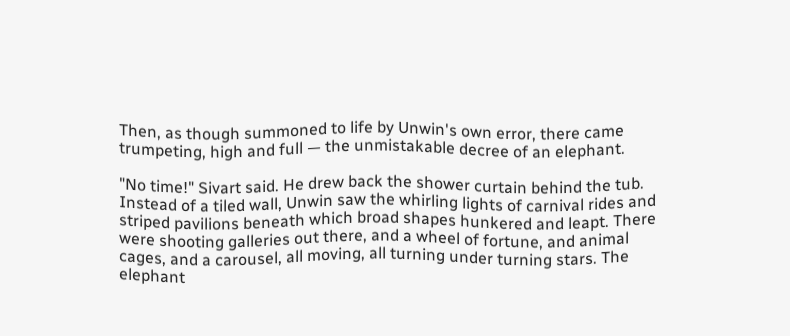Then, as though summoned to life by Unwin's own error, there came trumpeting, high and full — the unmistakable decree of an elephant.

"No time!" Sivart said. He drew back the shower curtain behind the tub. Instead of a tiled wall, Unwin saw the whirling lights of carnival rides and striped pavilions beneath which broad shapes hunkered and leapt. There were shooting galleries out there, and a wheel of fortune, and animal cages, and a carousel, all moving, all turning under turning stars. The elephant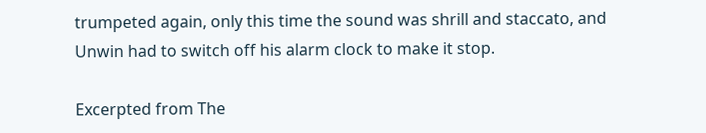trumpeted again, only this time the sound was shrill and staccato, and Unwin had to switch off his alarm clock to make it stop.

Excerpted from The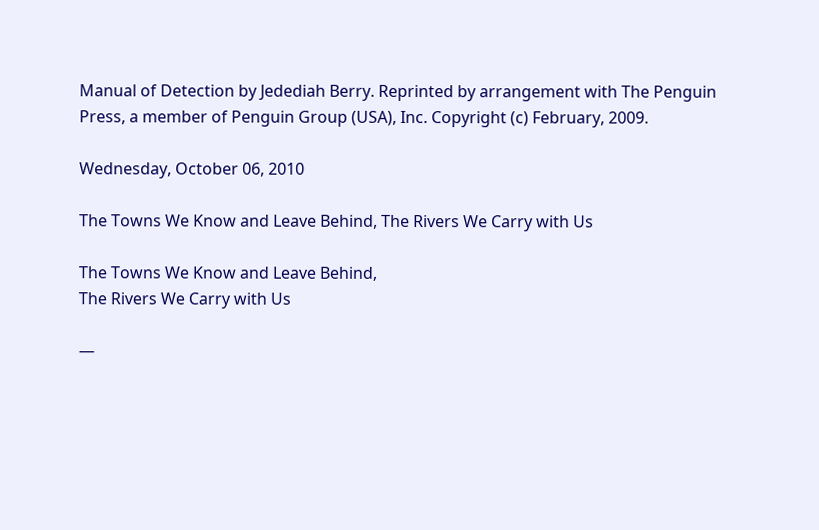Manual of Detection by Jedediah Berry. Reprinted by arrangement with The Penguin Press, a member of Penguin Group (USA), Inc. Copyright (c) February, 2009.

Wednesday, October 06, 2010

The Towns We Know and Leave Behind, The Rivers We Carry with Us

The Towns We Know and Leave Behind,
The Rivers We Carry with Us

—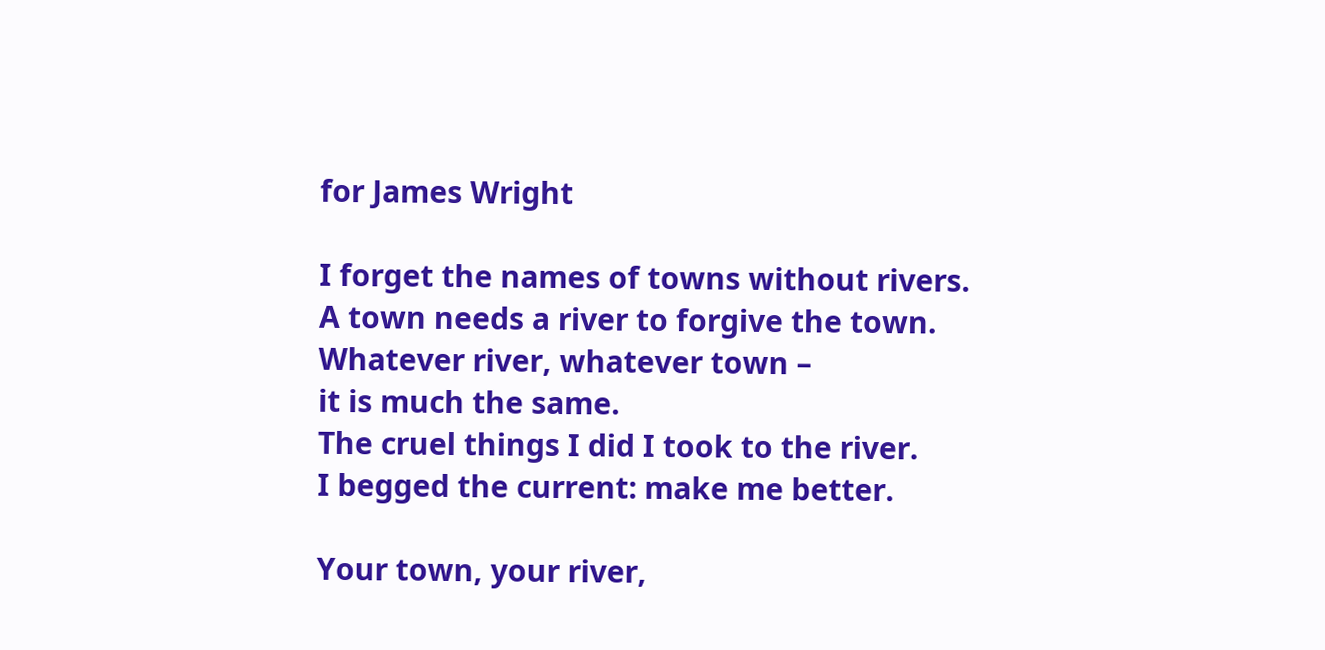for James Wright

I forget the names of towns without rivers.
A town needs a river to forgive the town.
Whatever river, whatever town –
it is much the same.
The cruel things I did I took to the river.
I begged the current: make me better.

Your town, your river,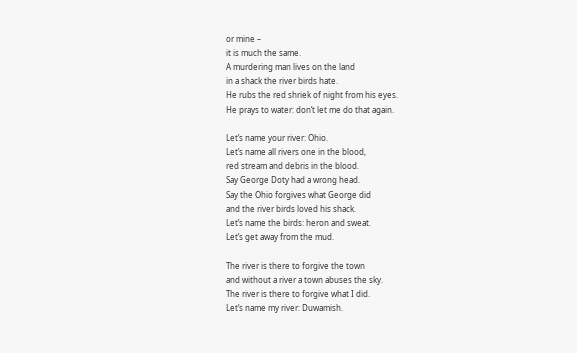or mine –
it is much the same.
A murdering man lives on the land
in a shack the river birds hate.
He rubs the red shriek of night from his eyes.
He prays to water: don’t let me do that again.

Let’s name your river: Ohio.
Let’s name all rivers one in the blood,
red stream and debris in the blood.
Say George Doty had a wrong head.
Say the Ohio forgives what George did
and the river birds loved his shack.
Let’s name the birds: heron and sweat.
Let’s get away from the mud.

The river is there to forgive the town
and without a river a town abuses the sky.
The river is there to forgive what I did.
Let’s name my river: Duwamish.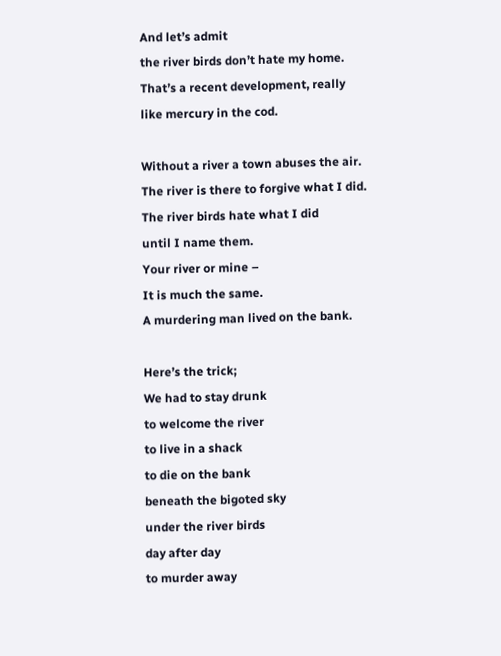And let’s admit
the river birds don’t hate my home.
That’s a recent development, really
like mercury in the cod.

Without a river a town abuses the air.
The river is there to forgive what I did.
The river birds hate what I did
until I name them.
Your river or mine –
It is much the same.
A murdering man lived on the bank.

Here’s the trick;
We had to stay drunk
to welcome the river
to live in a shack
to die on the bank
beneath the bigoted sky
under the river birds
day after day
to murder away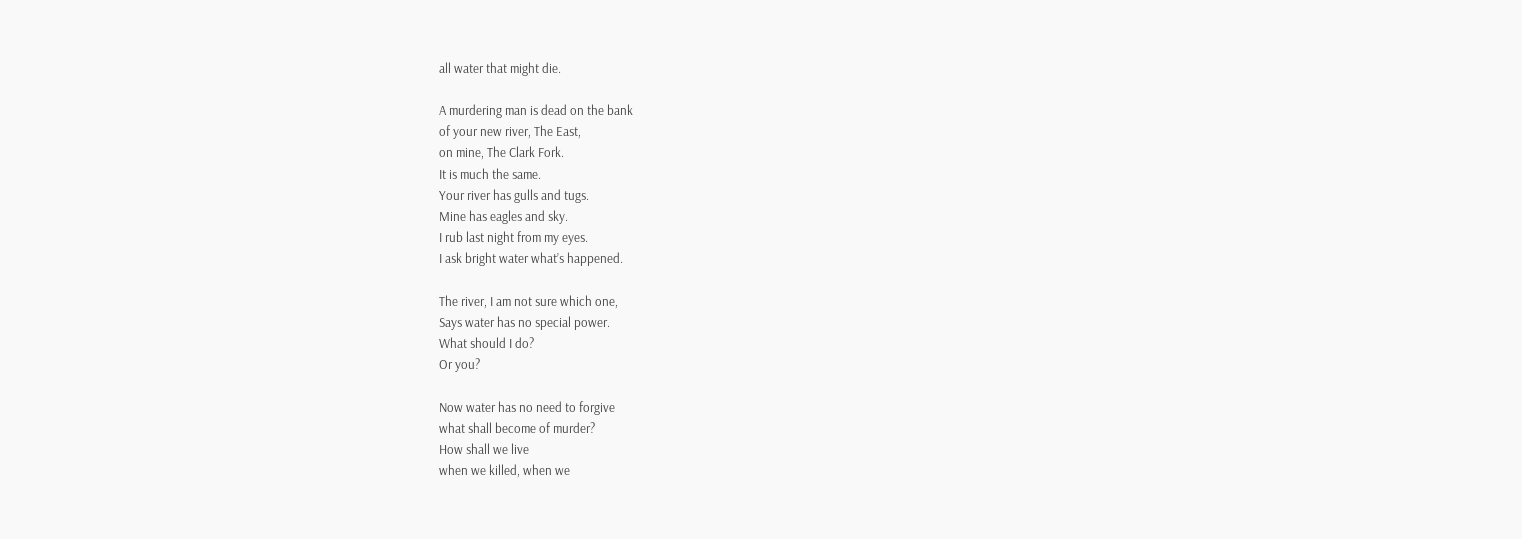all water that might die.

A murdering man is dead on the bank
of your new river, The East,
on mine, The Clark Fork.
It is much the same.
Your river has gulls and tugs.
Mine has eagles and sky.
I rub last night from my eyes.
I ask bright water what’s happened.

The river, I am not sure which one,
Says water has no special power.
What should I do?
Or you?

Now water has no need to forgive
what shall become of murder?
How shall we live
when we killed, when we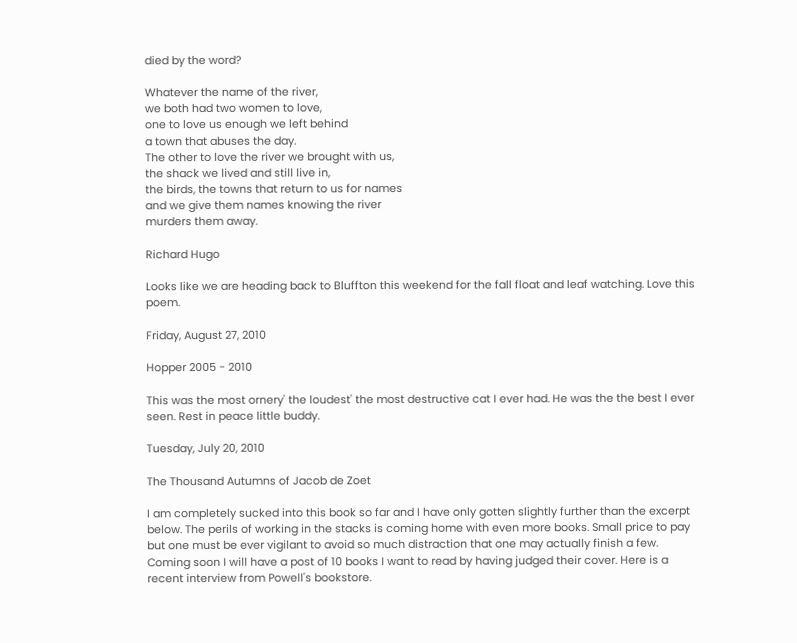died by the word?

Whatever the name of the river,
we both had two women to love,
one to love us enough we left behind
a town that abuses the day.
The other to love the river we brought with us,
the shack we lived and still live in,
the birds, the towns that return to us for names
and we give them names knowing the river
murders them away.

Richard Hugo

Looks like we are heading back to Bluffton this weekend for the fall float and leaf watching. Love this poem.

Friday, August 27, 2010

Hopper 2005 - 2010

This was the most ornery' the loudest' the most destructive cat I ever had. He was the the best I ever seen. Rest in peace little buddy.

Tuesday, July 20, 2010

The Thousand Autumns of Jacob de Zoet

I am completely sucked into this book so far and I have only gotten slightly further than the excerpt below. The perils of working in the stacks is coming home with even more books. Small price to pay but one must be ever vigilant to avoid so much distraction that one may actually finish a few. Coming soon I will have a post of 10 books I want to read by having judged their cover. Here is a recent interview from Powell's bookstore.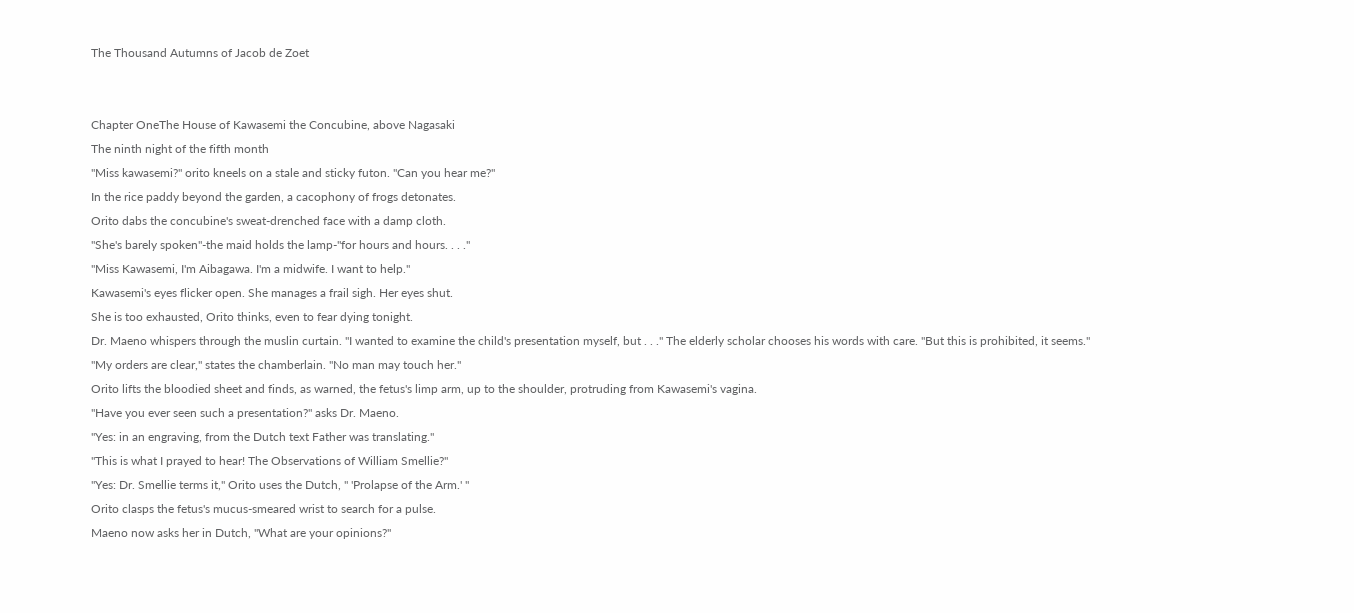The Thousand Autumns of Jacob de Zoet


Chapter OneThe House of Kawasemi the Concubine, above Nagasaki
The ninth night of the fifth month
"Miss kawasemi?" orito kneels on a stale and sticky futon. "Can you hear me?"
In the rice paddy beyond the garden, a cacophony of frogs detonates.
Orito dabs the concubine's sweat-drenched face with a damp cloth.
"She's barely spoken"-the maid holds the lamp-"for hours and hours. . . ."
"Miss Kawasemi, I'm Aibagawa. I'm a midwife. I want to help."
Kawasemi's eyes flicker open. She manages a frail sigh. Her eyes shut.
She is too exhausted, Orito thinks, even to fear dying tonight.
Dr. Maeno whispers through the muslin curtain. "I wanted to examine the child's presentation myself, but . . ." The elderly scholar chooses his words with care. "But this is prohibited, it seems."
"My orders are clear," states the chamberlain. "No man may touch her."
Orito lifts the bloodied sheet and finds, as warned, the fetus's limp arm, up to the shoulder, protruding from Kawasemi's vagina.
"Have you ever seen such a presentation?" asks Dr. Maeno.
"Yes: in an engraving, from the Dutch text Father was translating."
"This is what I prayed to hear! The Observations of William Smellie?"
"Yes: Dr. Smellie terms it," Orito uses the Dutch, " 'Prolapse of the Arm.' "
Orito clasps the fetus's mucus-smeared wrist to search for a pulse.
Maeno now asks her in Dutch, "What are your opinions?"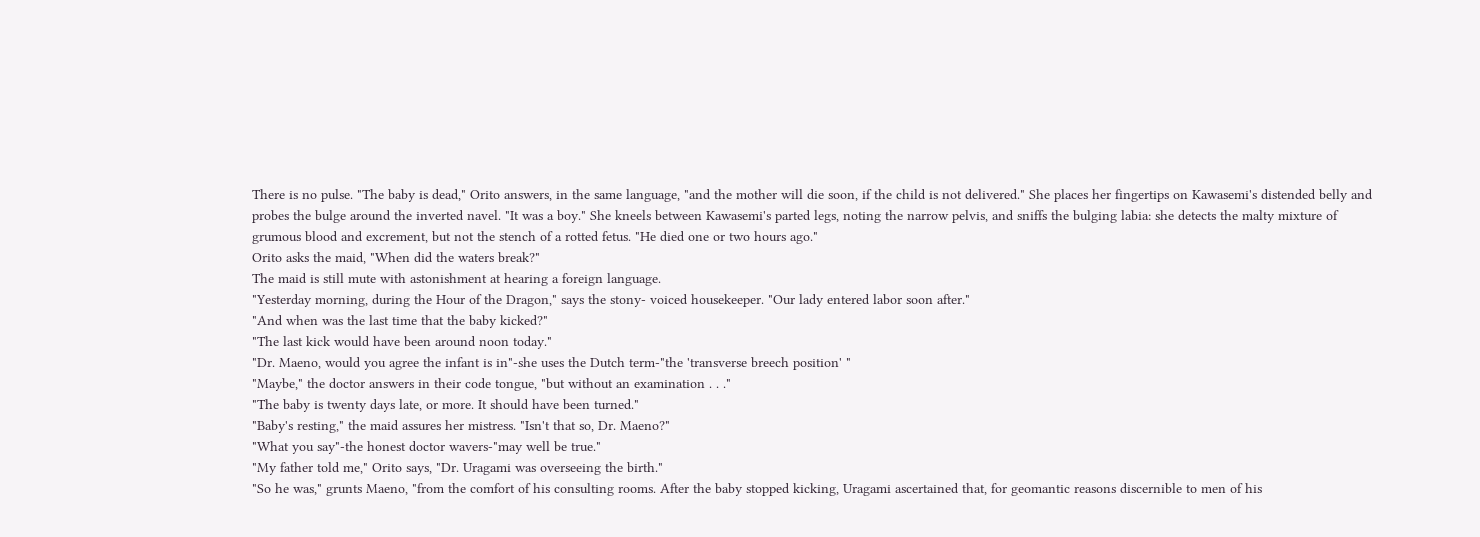There is no pulse. "The baby is dead," Orito answers, in the same language, "and the mother will die soon, if the child is not delivered." She places her fingertips on Kawasemi's distended belly and probes the bulge around the inverted navel. "It was a boy." She kneels between Kawasemi's parted legs, noting the narrow pelvis, and sniffs the bulging labia: she detects the malty mixture of grumous blood and excrement, but not the stench of a rotted fetus. "He died one or two hours ago."
Orito asks the maid, "When did the waters break?"
The maid is still mute with astonishment at hearing a foreign language.
"Yesterday morning, during the Hour of the Dragon," says the stony- voiced housekeeper. "Our lady entered labor soon after."
"And when was the last time that the baby kicked?"
"The last kick would have been around noon today."
"Dr. Maeno, would you agree the infant is in"-she uses the Dutch term-"the 'transverse breech position' "
"Maybe," the doctor answers in their code tongue, "but without an examination . . ."
"The baby is twenty days late, or more. It should have been turned."
"Baby's resting," the maid assures her mistress. "Isn't that so, Dr. Maeno?"
"What you say"-the honest doctor wavers-"may well be true."
"My father told me," Orito says, "Dr. Uragami was overseeing the birth."
"So he was," grunts Maeno, "from the comfort of his consulting rooms. After the baby stopped kicking, Uragami ascertained that, for geomantic reasons discernible to men of his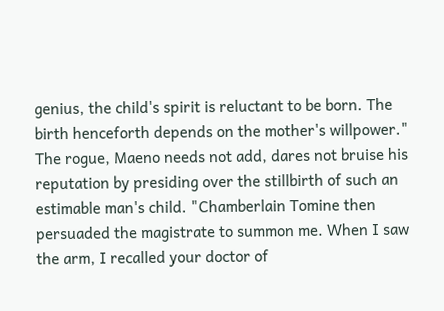genius, the child's spirit is reluctant to be born. The birth henceforth depends on the mother's willpower." The rogue, Maeno needs not add, dares not bruise his reputation by presiding over the stillbirth of such an estimable man's child. "Chamberlain Tomine then persuaded the magistrate to summon me. When I saw the arm, I recalled your doctor of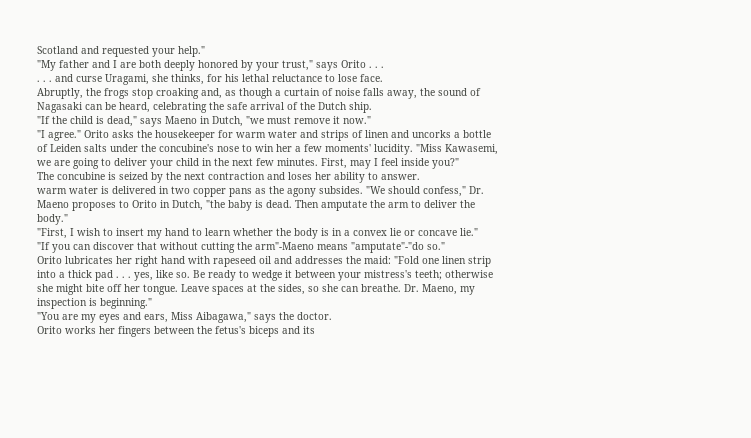Scotland and requested your help."
"My father and I are both deeply honored by your trust," says Orito . . .
. . . and curse Uragami, she thinks, for his lethal reluctance to lose face.
Abruptly, the frogs stop croaking and, as though a curtain of noise falls away, the sound of Nagasaki can be heard, celebrating the safe arrival of the Dutch ship.
"If the child is dead," says Maeno in Dutch, "we must remove it now."
"I agree." Orito asks the housekeeper for warm water and strips of linen and uncorks a bottle of Leiden salts under the concubine's nose to win her a few moments' lucidity. "Miss Kawasemi, we are going to deliver your child in the next few minutes. First, may I feel inside you?"
The concubine is seized by the next contraction and loses her ability to answer.
warm water is delivered in two copper pans as the agony subsides. "We should confess," Dr. Maeno proposes to Orito in Dutch, "the baby is dead. Then amputate the arm to deliver the body."
"First, I wish to insert my hand to learn whether the body is in a convex lie or concave lie."
"If you can discover that without cutting the arm"-Maeno means "amputate"-"do so."
Orito lubricates her right hand with rapeseed oil and addresses the maid: "Fold one linen strip into a thick pad . . . yes, like so. Be ready to wedge it between your mistress's teeth; otherwise she might bite off her tongue. Leave spaces at the sides, so she can breathe. Dr. Maeno, my inspection is beginning."
"You are my eyes and ears, Miss Aibagawa," says the doctor.
Orito works her fingers between the fetus's biceps and its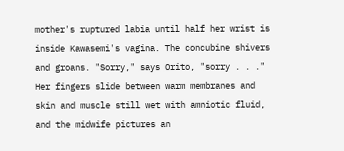mother's ruptured labia until half her wrist is inside Kawasemi's vagina. The concubine shivers and groans. "Sorry," says Orito, "sorry . . ." Her fingers slide between warm membranes and skin and muscle still wet with amniotic fluid, and the midwife pictures an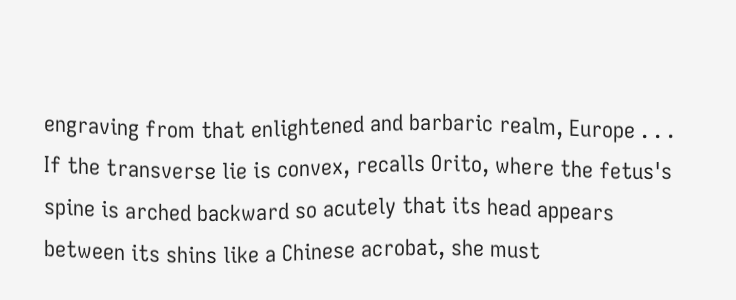engraving from that enlightened and barbaric realm, Europe . . .
If the transverse lie is convex, recalls Orito, where the fetus's spine is arched backward so acutely that its head appears between its shins like a Chinese acrobat, she must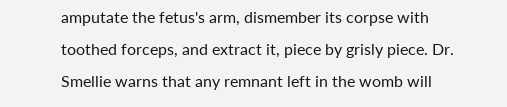amputate the fetus's arm, dismember its corpse with toothed forceps, and extract it, piece by grisly piece. Dr. Smellie warns that any remnant left in the womb will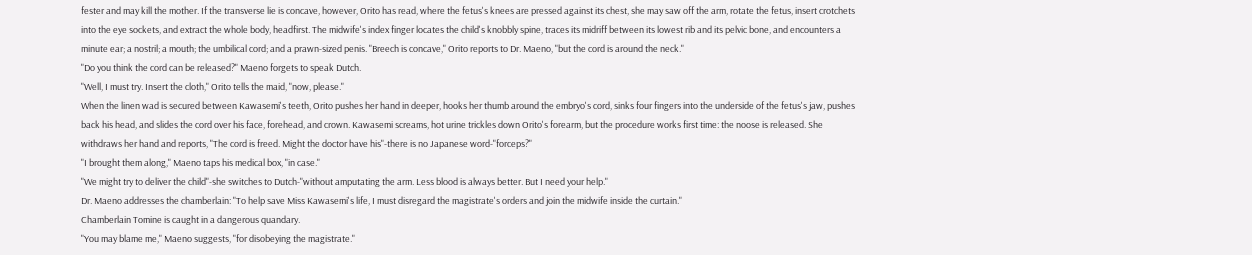fester and may kill the mother. If the transverse lie is concave, however, Orito has read, where the fetus's knees are pressed against its chest, she may saw off the arm, rotate the fetus, insert crotchets into the eye sockets, and extract the whole body, headfirst. The midwife's index finger locates the child's knobbly spine, traces its midriff between its lowest rib and its pelvic bone, and encounters a minute ear; a nostril; a mouth; the umbilical cord; and a prawn-sized penis. "Breech is concave," Orito reports to Dr. Maeno, "but the cord is around the neck."
"Do you think the cord can be released?" Maeno forgets to speak Dutch.
"Well, I must try. Insert the cloth," Orito tells the maid, "now, please."
When the linen wad is secured between Kawasemi's teeth, Orito pushes her hand in deeper, hooks her thumb around the embryo's cord, sinks four fingers into the underside of the fetus's jaw, pushes back his head, and slides the cord over his face, forehead, and crown. Kawasemi screams, hot urine trickles down Orito's forearm, but the procedure works first time: the noose is released. She withdraws her hand and reports, "The cord is freed. Might the doctor have his"-there is no Japanese word-"forceps?"
"I brought them along," Maeno taps his medical box, "in case."
"We might try to deliver the child"-she switches to Dutch-"without amputating the arm. Less blood is always better. But I need your help."
Dr. Maeno addresses the chamberlain: "To help save Miss Kawasemi's life, I must disregard the magistrate's orders and join the midwife inside the curtain."
Chamberlain Tomine is caught in a dangerous quandary.
"You may blame me," Maeno suggests, "for disobeying the magistrate."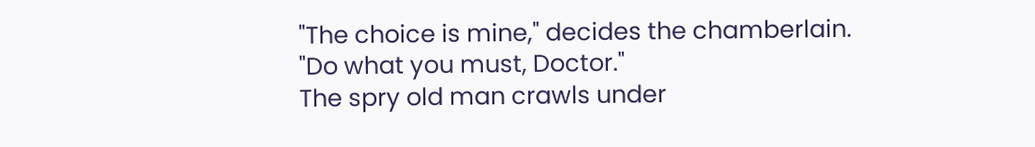"The choice is mine," decides the chamberlain. "Do what you must, Doctor."
The spry old man crawls under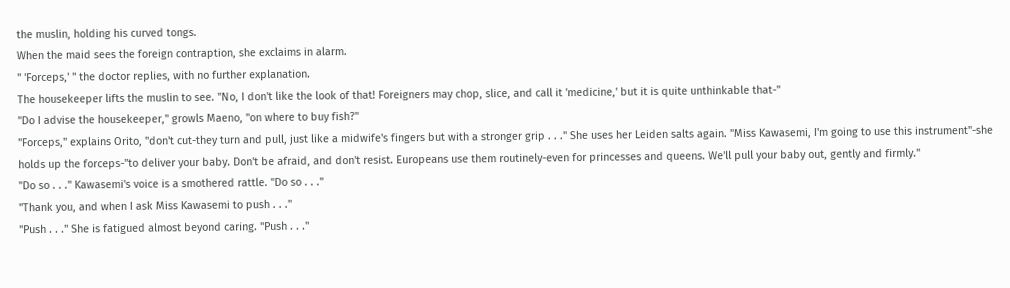the muslin, holding his curved tongs.
When the maid sees the foreign contraption, she exclaims in alarm.
" 'Forceps,' " the doctor replies, with no further explanation.
The housekeeper lifts the muslin to see. "No, I don't like the look of that! Foreigners may chop, slice, and call it 'medicine,' but it is quite unthinkable that-"
"Do I advise the housekeeper," growls Maeno, "on where to buy fish?"
"Forceps," explains Orito, "don't cut-they turn and pull, just like a midwife's fingers but with a stronger grip . . ." She uses her Leiden salts again. "Miss Kawasemi, I'm going to use this instrument"-she holds up the forceps-"to deliver your baby. Don't be afraid, and don't resist. Europeans use them routinely-even for princesses and queens. We'll pull your baby out, gently and firmly."
"Do so . . ." Kawasemi's voice is a smothered rattle. "Do so . . ."
"Thank you, and when I ask Miss Kawasemi to push . . ."
"Push . . ." She is fatigued almost beyond caring. "Push . . ."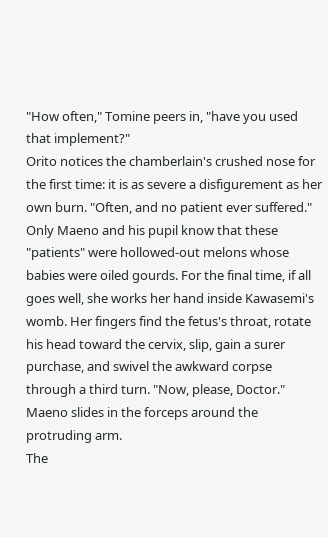"How often," Tomine peers in, "have you used that implement?"
Orito notices the chamberlain's crushed nose for the first time: it is as severe a disfigurement as her own burn. "Often, and no patient ever suffered." Only Maeno and his pupil know that these "patients" were hollowed-out melons whose babies were oiled gourds. For the final time, if all goes well, she works her hand inside Kawasemi's womb. Her fingers find the fetus's throat, rotate his head toward the cervix, slip, gain a surer purchase, and swivel the awkward corpse through a third turn. "Now, please, Doctor."
Maeno slides in the forceps around the protruding arm.
The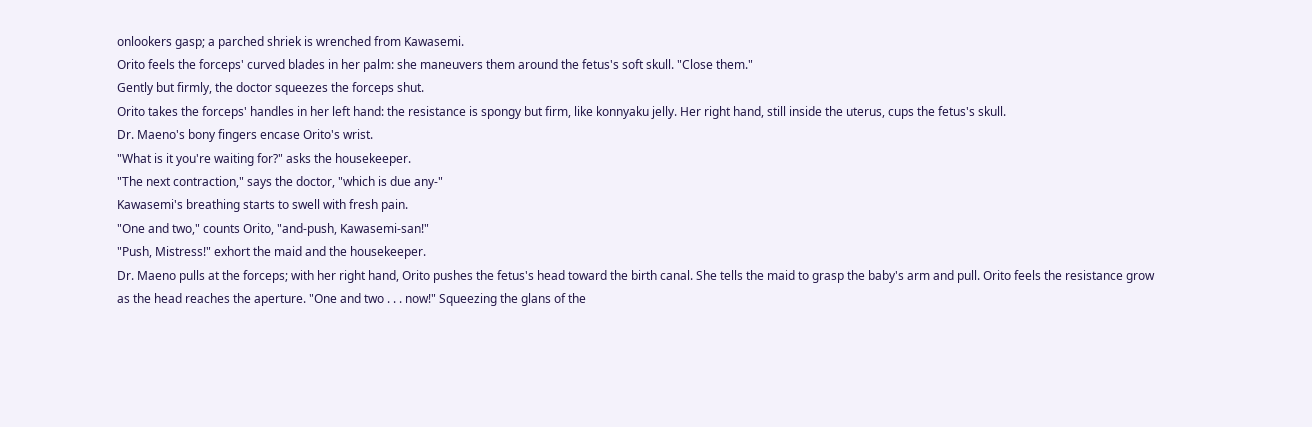onlookers gasp; a parched shriek is wrenched from Kawasemi.
Orito feels the forceps' curved blades in her palm: she maneuvers them around the fetus's soft skull. "Close them."
Gently but firmly, the doctor squeezes the forceps shut.
Orito takes the forceps' handles in her left hand: the resistance is spongy but firm, like konnyaku jelly. Her right hand, still inside the uterus, cups the fetus's skull.
Dr. Maeno's bony fingers encase Orito's wrist.
"What is it you're waiting for?" asks the housekeeper.
"The next contraction," says the doctor, "which is due any-"
Kawasemi's breathing starts to swell with fresh pain.
"One and two," counts Orito, "and-push, Kawasemi-san!"
"Push, Mistress!" exhort the maid and the housekeeper.
Dr. Maeno pulls at the forceps; with her right hand, Orito pushes the fetus's head toward the birth canal. She tells the maid to grasp the baby's arm and pull. Orito feels the resistance grow as the head reaches the aperture. "One and two . . . now!" Squeezing the glans of the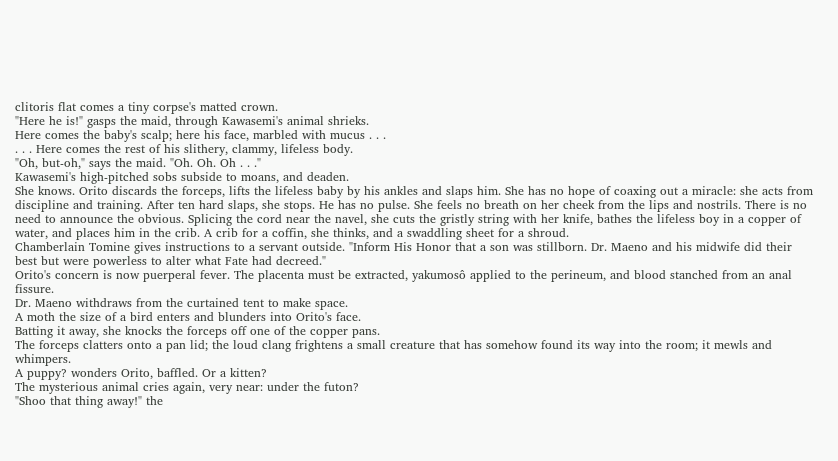clitoris flat comes a tiny corpse's matted crown.
"Here he is!" gasps the maid, through Kawasemi's animal shrieks.
Here comes the baby's scalp; here his face, marbled with mucus . . .
. . . Here comes the rest of his slithery, clammy, lifeless body.
"Oh, but-oh," says the maid. "Oh. Oh. Oh . . ."
Kawasemi's high-pitched sobs subside to moans, and deaden.
She knows. Orito discards the forceps, lifts the lifeless baby by his ankles and slaps him. She has no hope of coaxing out a miracle: she acts from discipline and training. After ten hard slaps, she stops. He has no pulse. She feels no breath on her cheek from the lips and nostrils. There is no need to announce the obvious. Splicing the cord near the navel, she cuts the gristly string with her knife, bathes the lifeless boy in a copper of water, and places him in the crib. A crib for a coffin, she thinks, and a swaddling sheet for a shroud.
Chamberlain Tomine gives instructions to a servant outside. "Inform His Honor that a son was stillborn. Dr. Maeno and his midwife did their best but were powerless to alter what Fate had decreed."
Orito's concern is now puerperal fever. The placenta must be extracted, yakumosô applied to the perineum, and blood stanched from an anal fissure.
Dr. Maeno withdraws from the curtained tent to make space.
A moth the size of a bird enters and blunders into Orito's face.
Batting it away, she knocks the forceps off one of the copper pans.
The forceps clatters onto a pan lid; the loud clang frightens a small creature that has somehow found its way into the room; it mewls and whimpers.
A puppy? wonders Orito, baffled. Or a kitten?
The mysterious animal cries again, very near: under the futon?
"Shoo that thing away!" the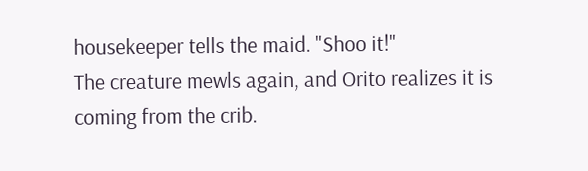housekeeper tells the maid. "Shoo it!"
The creature mewls again, and Orito realizes it is coming from the crib.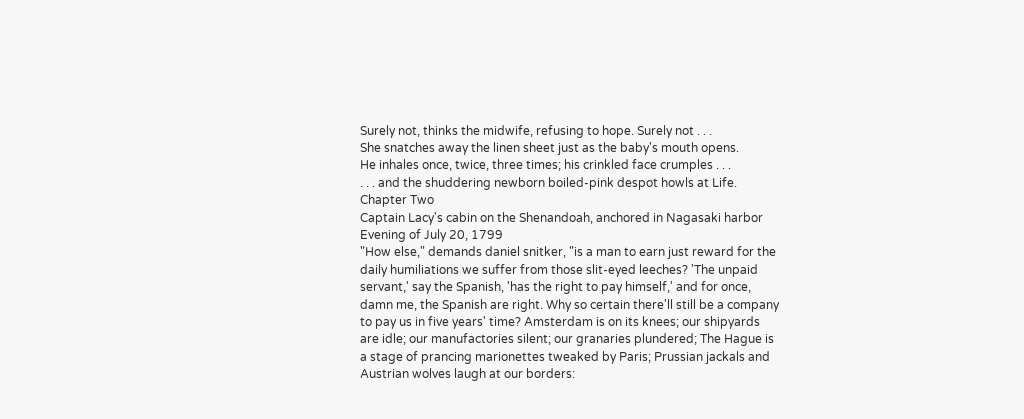Surely not, thinks the midwife, refusing to hope. Surely not . . .
She snatches away the linen sheet just as the baby's mouth opens.
He inhales once, twice, three times; his crinkled face crumples . . .
. . . and the shuddering newborn boiled-pink despot howls at Life.
Chapter Two
Captain Lacy's cabin on the Shenandoah, anchored in Nagasaki harbor
Evening of July 20, 1799
"How else," demands daniel snitker, "is a man to earn just reward for the daily humiliations we suffer from those slit-eyed leeches? 'The unpaid servant,' say the Spanish, 'has the right to pay himself,' and for once, damn me, the Spanish are right. Why so certain there'll still be a company to pay us in five years' time? Amsterdam is on its knees; our shipyards are idle; our manufactories silent; our granaries plundered; The Hague is a stage of prancing marionettes tweaked by Paris; Prussian jackals and Austrian wolves laugh at our borders: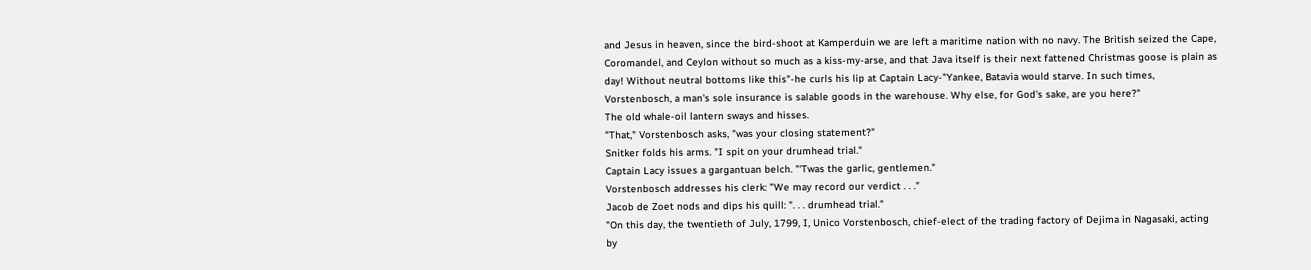and Jesus in heaven, since the bird-shoot at Kamperduin we are left a maritime nation with no navy. The British seized the Cape, Coromandel, and Ceylon without so much as a kiss-my-arse, and that Java itself is their next fattened Christmas goose is plain as day! Without neutral bottoms like this"-he curls his lip at Captain Lacy-"Yankee, Batavia would starve. In such times, Vorstenbosch, a man's sole insurance is salable goods in the warehouse. Why else, for God's sake, are you here?"
The old whale-oil lantern sways and hisses.
"That," Vorstenbosch asks, "was your closing statement?"
Snitker folds his arms. "I spit on your drumhead trial."
Captain Lacy issues a gargantuan belch. "'Twas the garlic, gentlemen."
Vorstenbosch addresses his clerk: "We may record our verdict . . ."
Jacob de Zoet nods and dips his quill: ". . . drumhead trial."
"On this day, the twentieth of July, 1799, I, Unico Vorstenbosch, chief-elect of the trading factory of Dejima in Nagasaki, acting by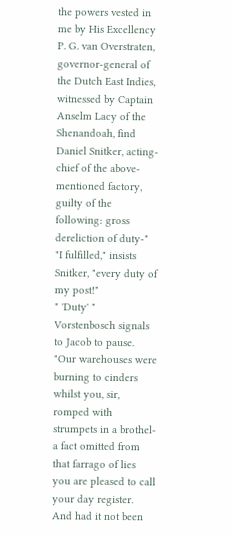the powers vested in me by His Excellency P. G. van Overstraten, governor-general of the Dutch East Indies, witnessed by Captain Anselm Lacy of the Shenandoah, find Daniel Snitker, acting-chief of the above- mentioned factory, guilty of the following: gross dereliction of duty-"
"I fulfilled," insists Snitker, "every duty of my post!"
" 'Duty' " Vorstenbosch signals to Jacob to pause. "Our warehouses were burning to cinders whilst you, sir, romped with strumpets in a brothel-a fact omitted from that farrago of lies you are pleased to call your day register. And had it not been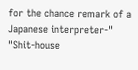for the chance remark of a Japanese interpreter-"
"Shit-house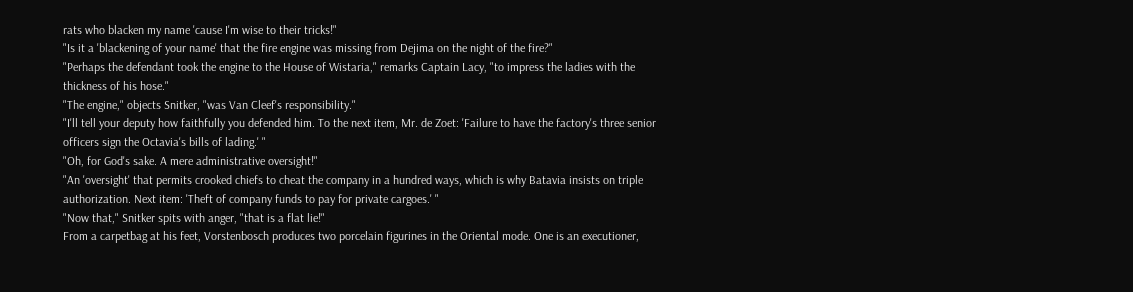rats who blacken my name 'cause I'm wise to their tricks!"
"Is it a 'blackening of your name' that the fire engine was missing from Dejima on the night of the fire?"
"Perhaps the defendant took the engine to the House of Wistaria," remarks Captain Lacy, "to impress the ladies with the thickness of his hose."
"The engine," objects Snitker, "was Van Cleef's responsibility."
"I'll tell your deputy how faithfully you defended him. To the next item, Mr. de Zoet: 'Failure to have the factory's three senior officers sign the Octavia's bills of lading.' "
"Oh, for God's sake. A mere administrative oversight!"
"An 'oversight' that permits crooked chiefs to cheat the company in a hundred ways, which is why Batavia insists on triple authorization. Next item: 'Theft of company funds to pay for private cargoes.' "
"Now that," Snitker spits with anger, "that is a flat lie!"
From a carpetbag at his feet, Vorstenbosch produces two porcelain figurines in the Oriental mode. One is an executioner,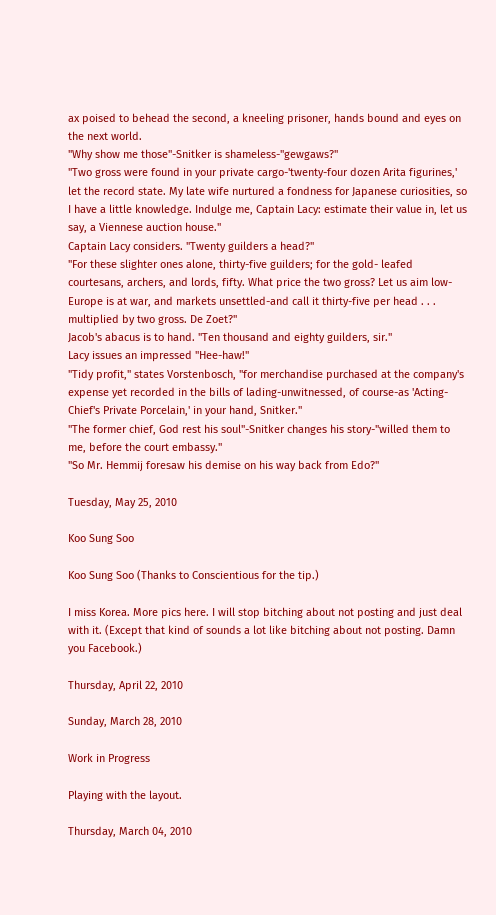ax poised to behead the second, a kneeling prisoner, hands bound and eyes on the next world.
"Why show me those"-Snitker is shameless-"gewgaws?"
"Two gross were found in your private cargo-'twenty-four dozen Arita figurines,' let the record state. My late wife nurtured a fondness for Japanese curiosities, so I have a little knowledge. Indulge me, Captain Lacy: estimate their value in, let us say, a Viennese auction house."
Captain Lacy considers. "Twenty guilders a head?"
"For these slighter ones alone, thirty-five guilders; for the gold- leafed courtesans, archers, and lords, fifty. What price the two gross? Let us aim low-Europe is at war, and markets unsettled-and call it thirty-five per head . . . multiplied by two gross. De Zoet?"
Jacob's abacus is to hand. "Ten thousand and eighty guilders, sir."
Lacy issues an impressed "Hee-haw!"
"Tidy profit," states Vorstenbosch, "for merchandise purchased at the company's expense yet recorded in the bills of lading-unwitnessed, of course-as 'Acting-Chief's Private Porcelain,' in your hand, Snitker."
"The former chief, God rest his soul"-Snitker changes his story-"willed them to me, before the court embassy."
"So Mr. Hemmij foresaw his demise on his way back from Edo?"

Tuesday, May 25, 2010

Koo Sung Soo

Koo Sung Soo (Thanks to Conscientious for the tip.)

I miss Korea. More pics here. I will stop bitching about not posting and just deal with it. (Except that kind of sounds a lot like bitching about not posting. Damn you Facebook.)

Thursday, April 22, 2010

Sunday, March 28, 2010

Work in Progress

Playing with the layout.

Thursday, March 04, 2010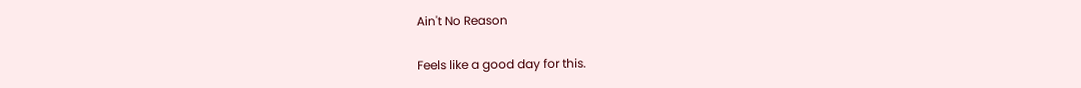Ain't No Reason

Feels like a good day for this.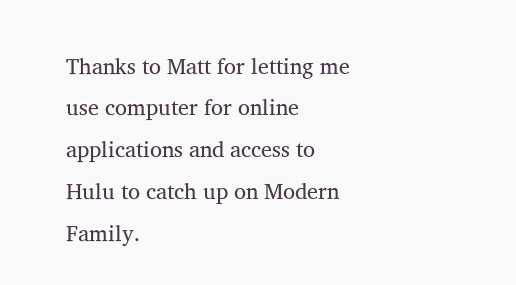Thanks to Matt for letting me use computer for online applications and access to Hulu to catch up on Modern Family.